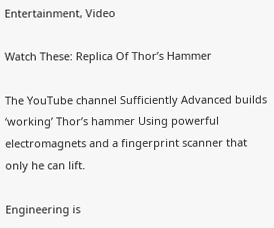Entertainment, Video

Watch These: Replica Of Thor’s Hammer

The YouTube channel Sufficiently Advanced builds ‘working’ Thor’s hammer Using powerful electromagnets and a fingerprint scanner that only he can lift.

Engineering is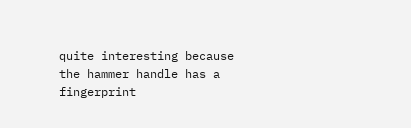quite interesting because the hammer handle has a fingerprint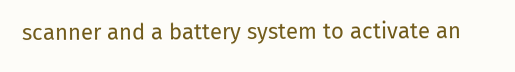scanner and a battery system to activate an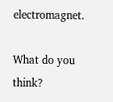electromagnet.

What do you think?